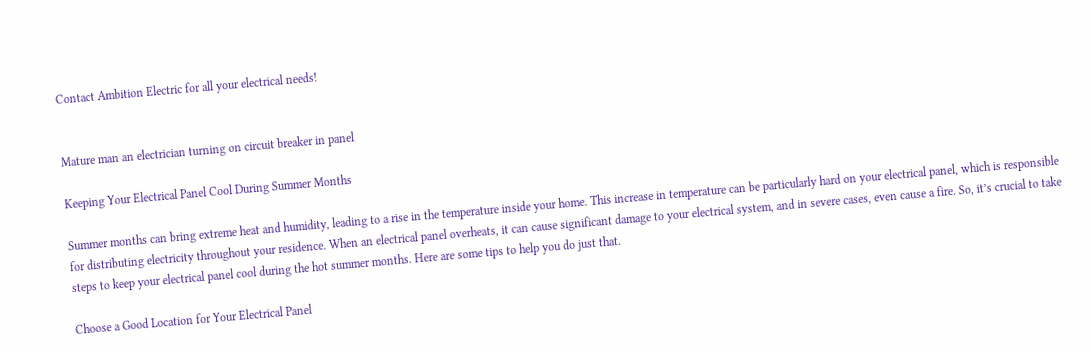Contact Ambition Electric for all your electrical needs!


Mature man an electrician turning on circuit breaker in panel

Keeping Your Electrical Panel Cool During Summer Months

Summer months can bring extreme heat and humidity, leading to a rise in the temperature inside your home. This increase in temperature can be particularly hard on your electrical panel, which is responsible for distributing electricity throughout your residence. When an electrical panel overheats, it can cause significant damage to your electrical system, and in severe cases, even cause a fire. So, it’s crucial to take steps to keep your electrical panel cool during the hot summer months. Here are some tips to help you do just that.

Choose a Good Location for Your Electrical Panel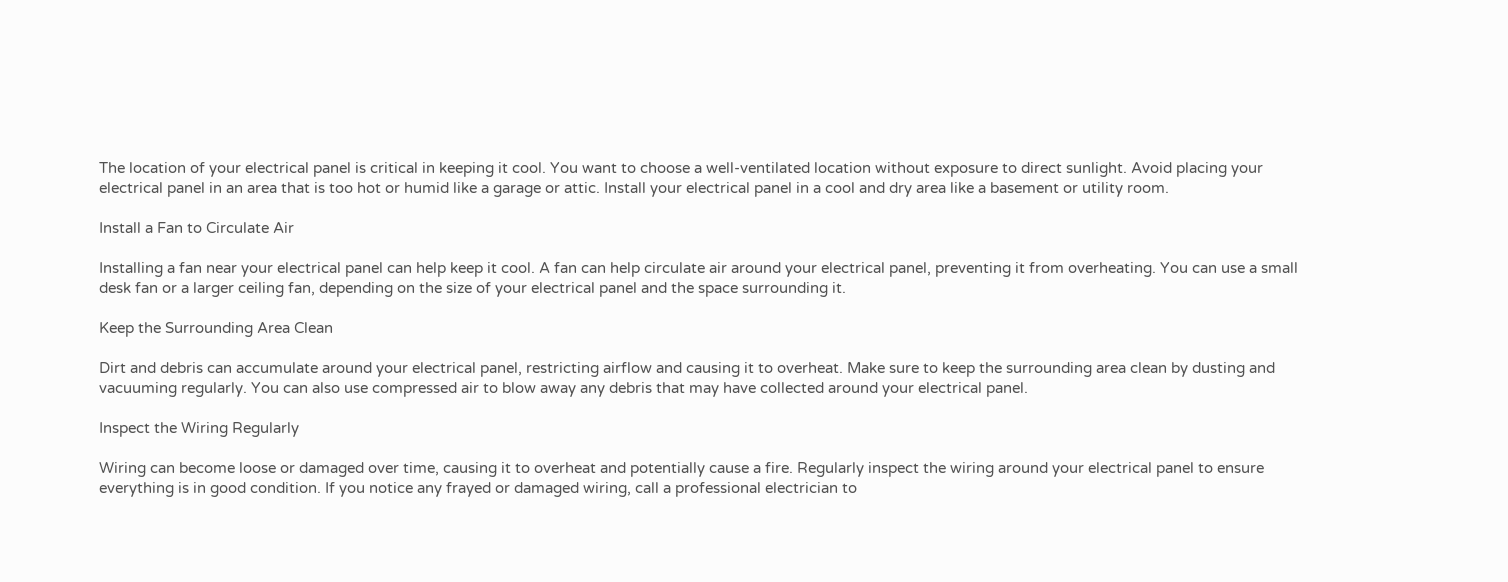The location of your electrical panel is critical in keeping it cool. You want to choose a well-ventilated location without exposure to direct sunlight. Avoid placing your electrical panel in an area that is too hot or humid like a garage or attic. Install your electrical panel in a cool and dry area like a basement or utility room.

Install a Fan to Circulate Air

Installing a fan near your electrical panel can help keep it cool. A fan can help circulate air around your electrical panel, preventing it from overheating. You can use a small desk fan or a larger ceiling fan, depending on the size of your electrical panel and the space surrounding it.

Keep the Surrounding Area Clean

Dirt and debris can accumulate around your electrical panel, restricting airflow and causing it to overheat. Make sure to keep the surrounding area clean by dusting and vacuuming regularly. You can also use compressed air to blow away any debris that may have collected around your electrical panel.

Inspect the Wiring Regularly

Wiring can become loose or damaged over time, causing it to overheat and potentially cause a fire. Regularly inspect the wiring around your electrical panel to ensure everything is in good condition. If you notice any frayed or damaged wiring, call a professional electrician to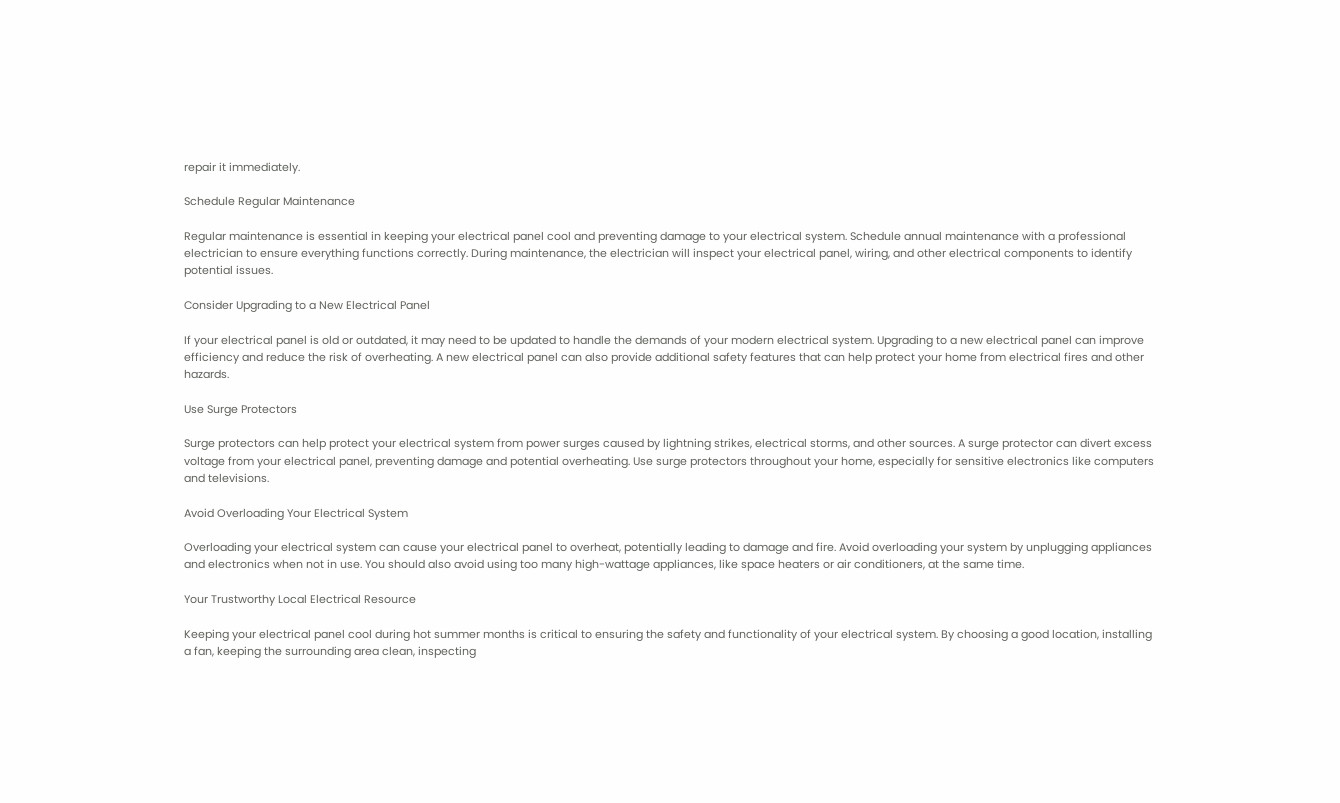repair it immediately.

Schedule Regular Maintenance

Regular maintenance is essential in keeping your electrical panel cool and preventing damage to your electrical system. Schedule annual maintenance with a professional electrician to ensure everything functions correctly. During maintenance, the electrician will inspect your electrical panel, wiring, and other electrical components to identify potential issues.

Consider Upgrading to a New Electrical Panel

If your electrical panel is old or outdated, it may need to be updated to handle the demands of your modern electrical system. Upgrading to a new electrical panel can improve efficiency and reduce the risk of overheating. A new electrical panel can also provide additional safety features that can help protect your home from electrical fires and other hazards.

Use Surge Protectors

Surge protectors can help protect your electrical system from power surges caused by lightning strikes, electrical storms, and other sources. A surge protector can divert excess voltage from your electrical panel, preventing damage and potential overheating. Use surge protectors throughout your home, especially for sensitive electronics like computers and televisions.

Avoid Overloading Your Electrical System

Overloading your electrical system can cause your electrical panel to overheat, potentially leading to damage and fire. Avoid overloading your system by unplugging appliances and electronics when not in use. You should also avoid using too many high-wattage appliances, like space heaters or air conditioners, at the same time.

Your Trustworthy Local Electrical Resource

Keeping your electrical panel cool during hot summer months is critical to ensuring the safety and functionality of your electrical system. By choosing a good location, installing a fan, keeping the surrounding area clean, inspecting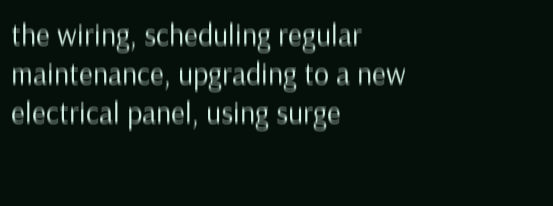the wiring, scheduling regular maintenance, upgrading to a new electrical panel, using surge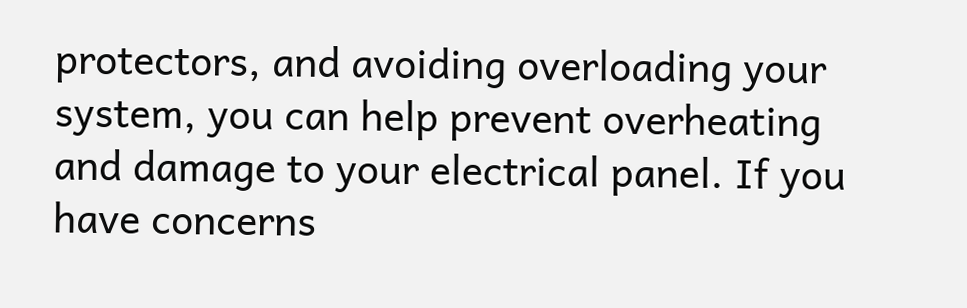protectors, and avoiding overloading your system, you can help prevent overheating and damage to your electrical panel. If you have concerns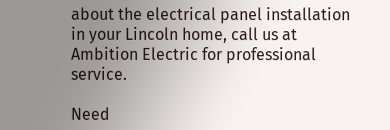about the electrical panel installation in your Lincoln home, call us at Ambition Electric for professional service.

Need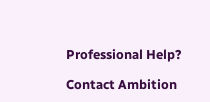Professional Help?

Contact Ambition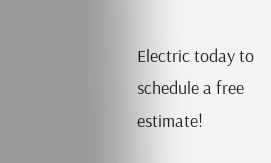Electric today to schedule a free estimate!